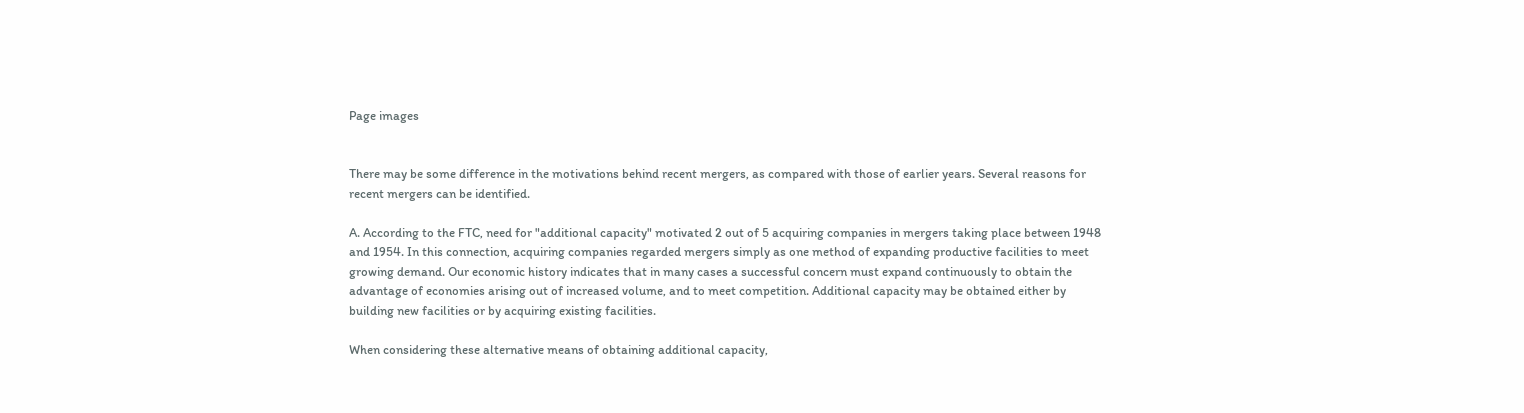Page images


There may be some difference in the motivations behind recent mergers, as compared with those of earlier years. Several reasons for recent mergers can be identified.

A. According to the FTC, need for "additional capacity" motivated 2 out of 5 acquiring companies in mergers taking place between 1948 and 1954. In this connection, acquiring companies regarded mergers simply as one method of expanding productive facilities to meet growing demand. Our economic history indicates that in many cases a successful concern must expand continuously to obtain the advantage of economies arising out of increased volume, and to meet competition. Additional capacity may be obtained either by building new facilities or by acquiring existing facilities.

When considering these alternative means of obtaining additional capacity,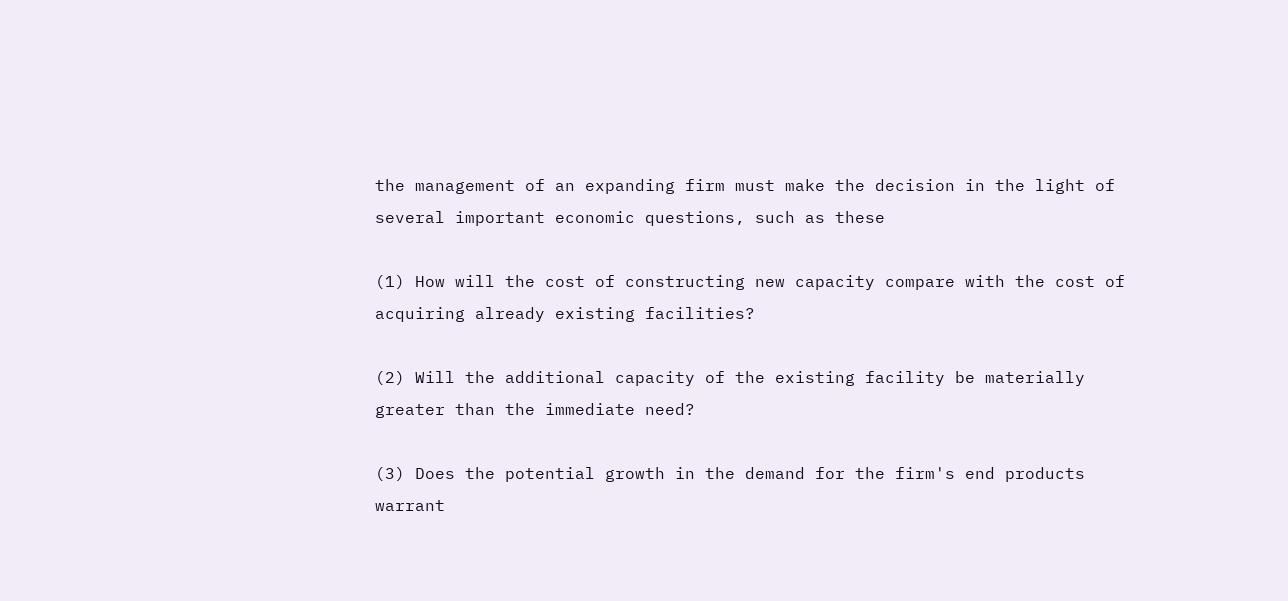the management of an expanding firm must make the decision in the light of several important economic questions, such as these

(1) How will the cost of constructing new capacity compare with the cost of acquiring already existing facilities?

(2) Will the additional capacity of the existing facility be materially greater than the immediate need?

(3) Does the potential growth in the demand for the firm's end products warrant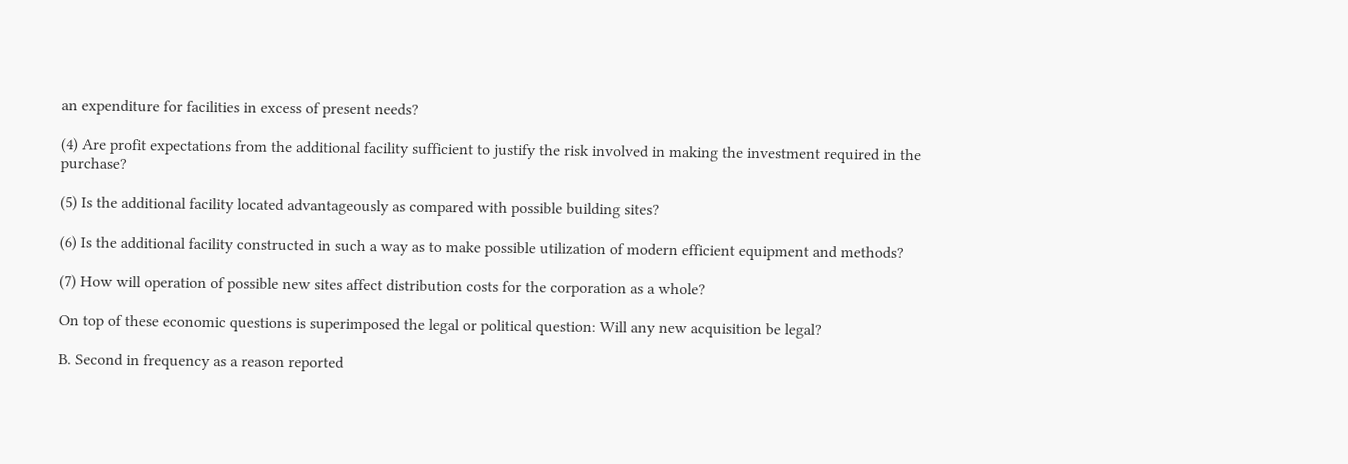an expenditure for facilities in excess of present needs?

(4) Are profit expectations from the additional facility sufficient to justify the risk involved in making the investment required in the purchase?

(5) Is the additional facility located advantageously as compared with possible building sites?

(6) Is the additional facility constructed in such a way as to make possible utilization of modern efficient equipment and methods?

(7) How will operation of possible new sites affect distribution costs for the corporation as a whole?

On top of these economic questions is superimposed the legal or political question: Will any new acquisition be legal?

B. Second in frequency as a reason reported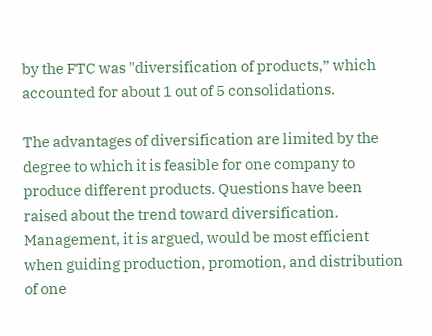by the FTC was "diversification of products,” which accounted for about 1 out of 5 consolidations.

The advantages of diversification are limited by the degree to which it is feasible for one company to produce different products. Questions have been raised about the trend toward diversification. Management, it is argued, would be most efficient when guiding production, promotion, and distribution of one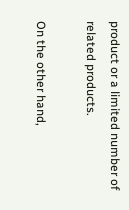product or a limited number of related products.

On the other hand,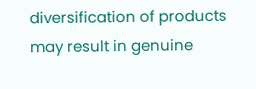diversification of products may result in genuine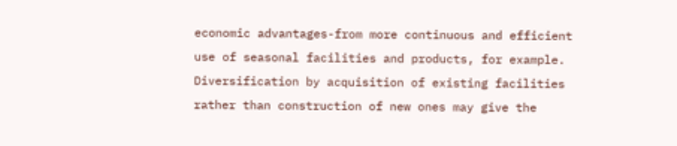economic advantages-from more continuous and efficient use of seasonal facilities and products, for example. Diversification by acquisition of existing facilities rather than construction of new ones may give the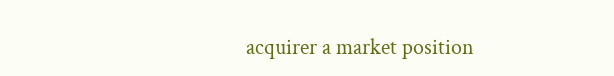acquirer a market position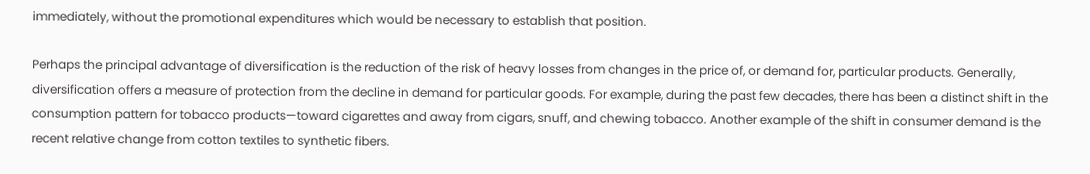immediately, without the promotional expenditures which would be necessary to establish that position.

Perhaps the principal advantage of diversification is the reduction of the risk of heavy losses from changes in the price of, or demand for, particular products. Generally, diversification offers a measure of protection from the decline in demand for particular goods. For example, during the past few decades, there has been a distinct shift in the consumption pattern for tobacco products—toward cigarettes and away from cigars, snuff, and chewing tobacco. Another example of the shift in consumer demand is the recent relative change from cotton textiles to synthetic fibers.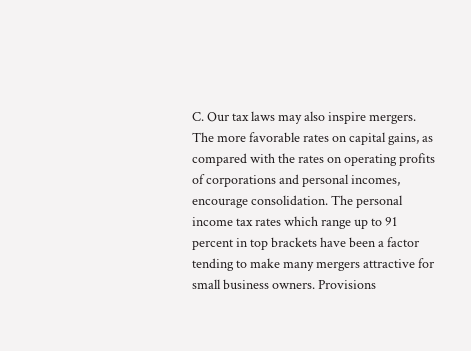C. Our tax laws may also inspire mergers. The more favorable rates on capital gains, as compared with the rates on operating profits of corporations and personal incomes, encourage consolidation. The personal income tax rates which range up to 91 percent in top brackets have been a factor tending to make many mergers attractive for small business owners. Provisions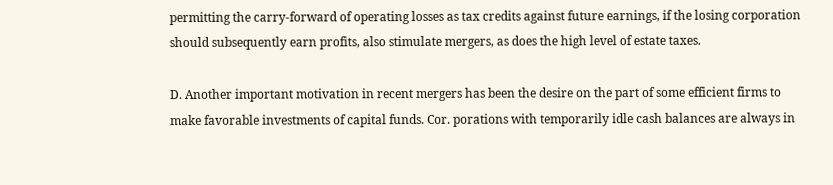permitting the carry-forward of operating losses as tax credits against future earnings, if the losing corporation should subsequently earn profits, also stimulate mergers, as does the high level of estate taxes.

D. Another important motivation in recent mergers has been the desire on the part of some efficient firms to make favorable investments of capital funds. Cor. porations with temporarily idle cash balances are always in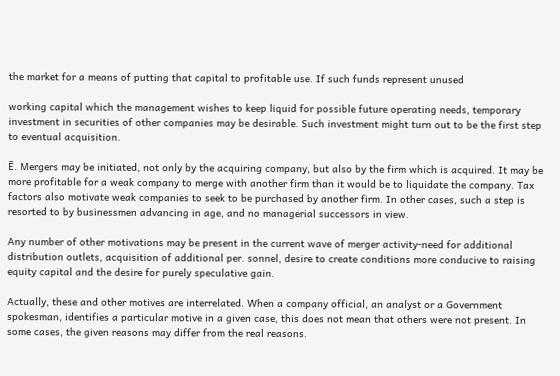the market for a means of putting that capital to profitable use. If such funds represent unused

working capital which the management wishes to keep liquid for possible future operating needs, temporary investment in securities of other companies may be desirable. Such investment might turn out to be the first step to eventual acquisition.

Ē. Mergers may be initiated, not only by the acquiring company, but also by the firm which is acquired. It may be more profitable for a weak company to merge with another firm than it would be to liquidate the company. Tax factors also motivate weak companies to seek to be purchased by another firm. In other cases, such a step is resorted to by businessmen advancing in age, and no managerial successors in view.

Any number of other motivations may be present in the current wave of merger activity-need for additional distribution outlets, acquisition of additional per. sonnel, desire to create conditions more conducive to raising equity capital and the desire for purely speculative gain.

Actually, these and other motives are interrelated. When a company official, an analyst or a Government spokesman, identifies a particular motive in a given case, this does not mean that others were not present. In some cases, the given reasons may differ from the real reasons.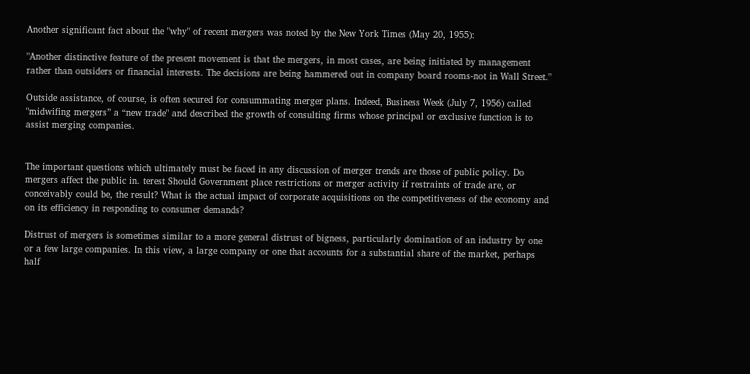Another significant fact about the "why" of recent mergers was noted by the New York Times (May 20, 1955):

"Another distinctive feature of the present movement is that the mergers, in most cases, are being initiated by management rather than outsiders or financial interests. The decisions are being hammered out in company board rooms-not in Wall Street."

Outside assistance, of course, is often secured for consummating merger plans. Indeed, Business Week (July 7, 1956) called "midwifing mergers” a “new trade" and described the growth of consulting firms whose principal or exclusive function is to assist merging companies.


The important questions which ultimately must be faced in any discussion of merger trends are those of public policy. Do mergers affect the public in. terest Should Government place restrictions or merger activity if restraints of trade are, or conceivably could be, the result? What is the actual impact of corporate acquisitions on the competitiveness of the economy and on its efficiency in responding to consumer demands?

Distrust of mergers is sometimes similar to a more general distrust of bigness, particularly domination of an industry by one or a few large companies. In this view, a large company or one that accounts for a substantial share of the market, perhaps half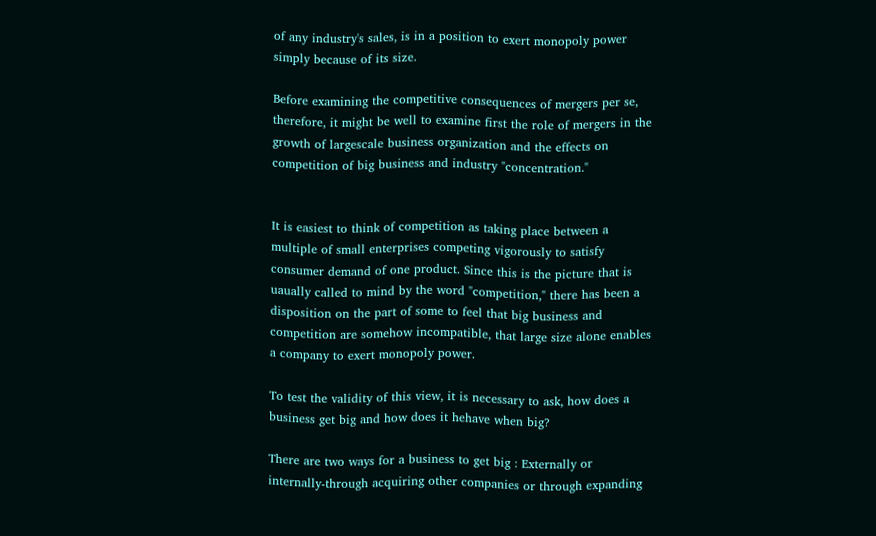of any industry's sales, is in a position to exert monopoly power simply because of its size.

Before examining the competitive consequences of mergers per se, therefore, it might be well to examine first the role of mergers in the growth of largescale business organization and the effects on competition of big business and industry "concentration."


It is easiest to think of competition as taking place between a multiple of small enterprises competing vigorously to satisfy consumer demand of one product. Since this is the picture that is uaually called to mind by the word "competition," there has been a disposition on the part of some to feel that big business and competition are somehow incompatible, that large size alone enables a company to exert monopoly power.

To test the validity of this view, it is necessary to ask, how does a business get big and how does it hehave when big?

There are two ways for a business to get big : Externally or internally-through acquiring other companies or through expanding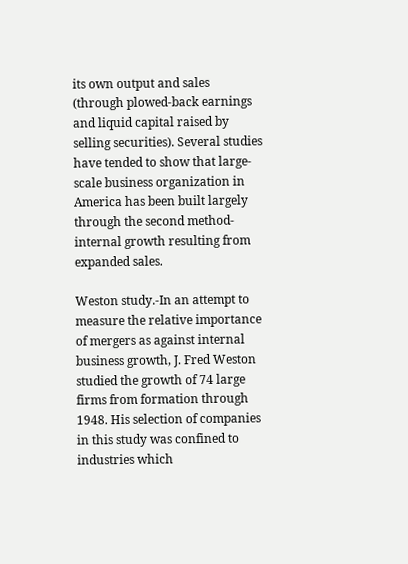its own output and sales (through plowed-back earnings and liquid capital raised by selling securities). Several studies have tended to show that large-scale business organization in America has been built largely through the second method-internal growth resulting from expanded sales.

Weston study.-In an attempt to measure the relative importance of mergers as against internal business growth, J. Fred Weston studied the growth of 74 large firms from formation through 1948. His selection of companies in this study was confined to industries which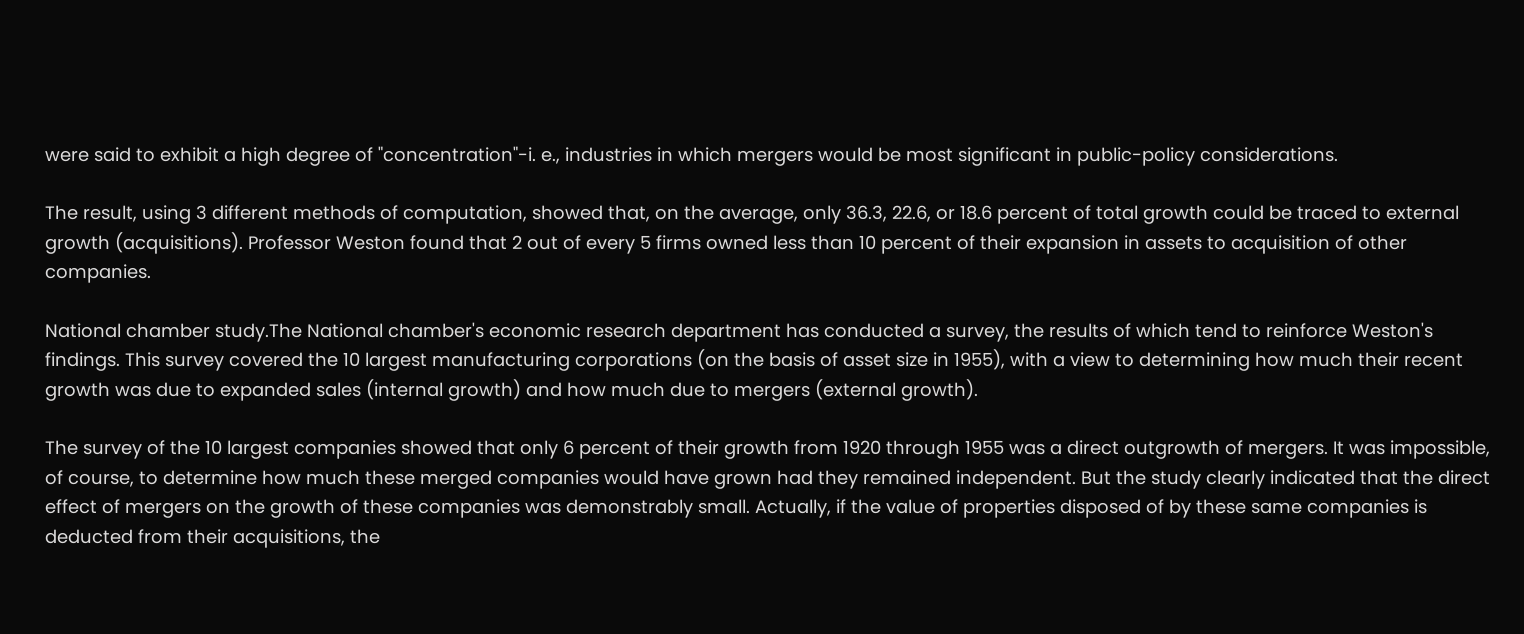were said to exhibit a high degree of "concentration"-i. e., industries in which mergers would be most significant in public-policy considerations.

The result, using 3 different methods of computation, showed that, on the average, only 36.3, 22.6, or 18.6 percent of total growth could be traced to external growth (acquisitions). Professor Weston found that 2 out of every 5 firms owned less than 10 percent of their expansion in assets to acquisition of other companies.

National chamber study.The National chamber's economic research department has conducted a survey, the results of which tend to reinforce Weston's findings. This survey covered the 10 largest manufacturing corporations (on the basis of asset size in 1955), with a view to determining how much their recent growth was due to expanded sales (internal growth) and how much due to mergers (external growth).

The survey of the 10 largest companies showed that only 6 percent of their growth from 1920 through 1955 was a direct outgrowth of mergers. It was impossible, of course, to determine how much these merged companies would have grown had they remained independent. But the study clearly indicated that the direct effect of mergers on the growth of these companies was demonstrably small. Actually, if the value of properties disposed of by these same companies is deducted from their acquisitions, the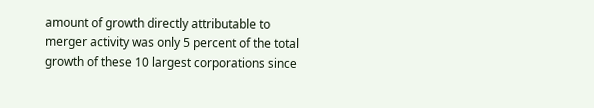amount of growth directly attributable to merger activity was only 5 percent of the total growth of these 10 largest corporations since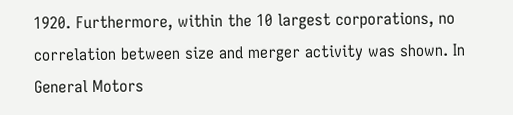1920. Furthermore, within the 10 largest corporations, no correlation between size and merger activity was shown. In General Motors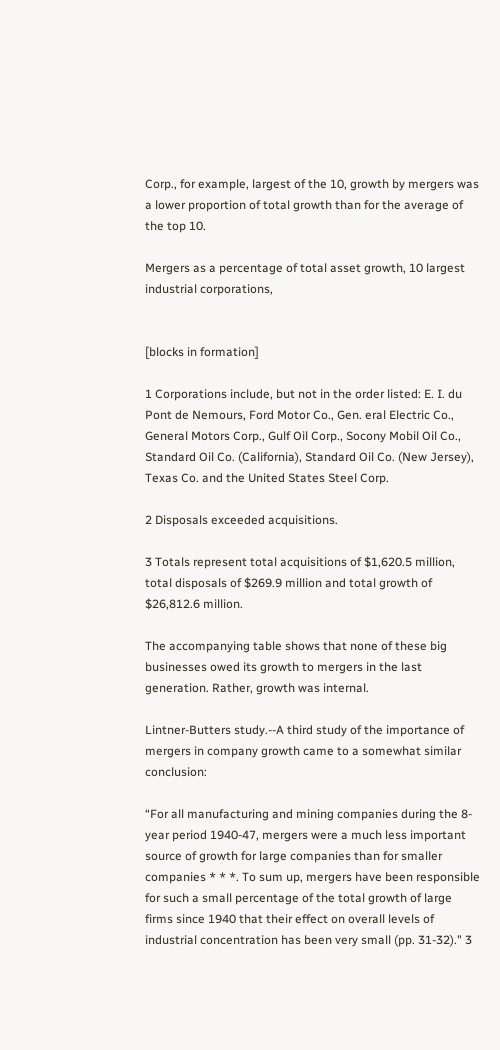Corp., for example, largest of the 10, growth by mergers was a lower proportion of total growth than for the average of the top 10.

Mergers as a percentage of total asset growth, 10 largest industrial corporations,


[blocks in formation]

1 Corporations include, but not in the order listed: E. I. du Pont de Nemours, Ford Motor Co., Gen. eral Electric Co., General Motors Corp., Gulf Oil Corp., Socony Mobil Oil Co., Standard Oil Co. (California), Standard Oil Co. (New Jersey), Texas Co. and the United States Steel Corp.

2 Disposals exceeded acquisitions.

3 Totals represent total acquisitions of $1,620.5 million, total disposals of $269.9 million and total growth of $26,812.6 million.

The accompanying table shows that none of these big businesses owed its growth to mergers in the last generation. Rather, growth was internal.

Lintner-Butters study.--A third study of the importance of mergers in company growth came to a somewhat similar conclusion:

“For all manufacturing and mining companies during the 8-year period 1940-47, mergers were a much less important source of growth for large companies than for smaller companies * * *. To sum up, mergers have been responsible for such a small percentage of the total growth of large firms since 1940 that their effect on overall levels of industrial concentration has been very small (pp. 31-32)." 3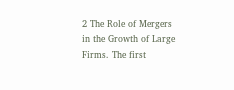2 The Role of Mergers in the Growth of Large Firms. The first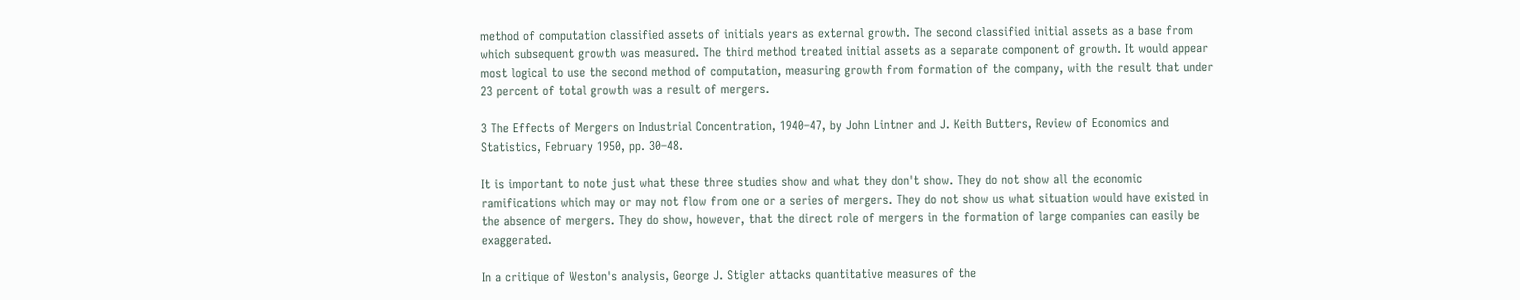method of computation classified assets of initials years as external growth. The second classified initial assets as a base from which subsequent growth was measured. The third method treated initial assets as a separate component of growth. It would appear most logical to use the second method of computation, measuring growth from formation of the company, with the result that under 23 percent of total growth was a result of mergers.

3 The Effects of Mergers on Industrial Concentration, 1940–47, by John Lintner and J. Keith Butters, Review of Economics and Statistics, February 1950, pp. 30–48.

It is important to note just what these three studies show and what they don't show. They do not show all the economic ramifications which may or may not flow from one or a series of mergers. They do not show us what situation would have existed in the absence of mergers. They do show, however, that the direct role of mergers in the formation of large companies can easily be exaggerated.

In a critique of Weston's analysis, George J. Stigler attacks quantitative measures of the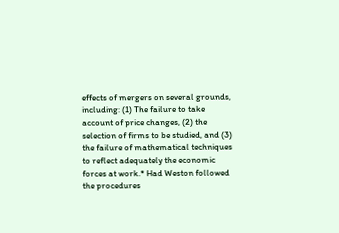effects of mergers on several grounds, including: (1) The failure to take account of price changes, (2) the selection of firms to be studied, and (3) the failure of mathematical techniques to reflect adequately the economic forces at work.* Had Weston followed the procedures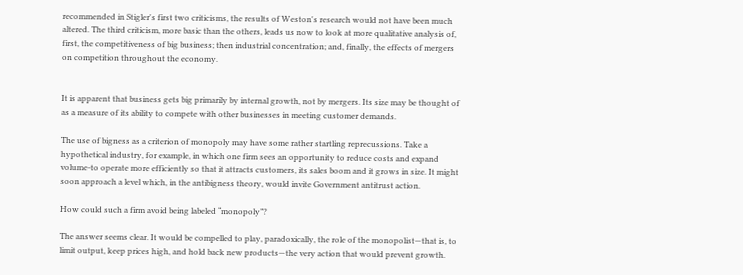recommended in Stigler's first two criticisms, the results of Weston's research would not have been much altered. The third criticism, more basic than the others, leads us now to look at more qualitative analysis of, first, the competitiveness of big business; then industrial concentration; and, finally, the effects of mergers on competition throughout the economy.


It is apparent that business gets big primarily by internal growth, not by mergers. Its size may be thought of as a measure of its ability to compete with other businesses in meeting customer demands.

The use of bigness as a criterion of monopoly may have some rather startling reprecussions. Take a hypothetical industry, for example, in which one firm sees an opportunity to reduce costs and expand volume-to operate more efficiently so that it attracts customers, its sales boom and it grows in size. It might soon approach a level which, in the antibigness theory, would invite Government antitrust action.

How could such a firm avoid being labeled “monopoly”?

The answer seems clear. It would be compelled to play, paradoxically, the role of the monopolist—that is, to limit output, keep prices high, and hold back new products—the very action that would prevent growth.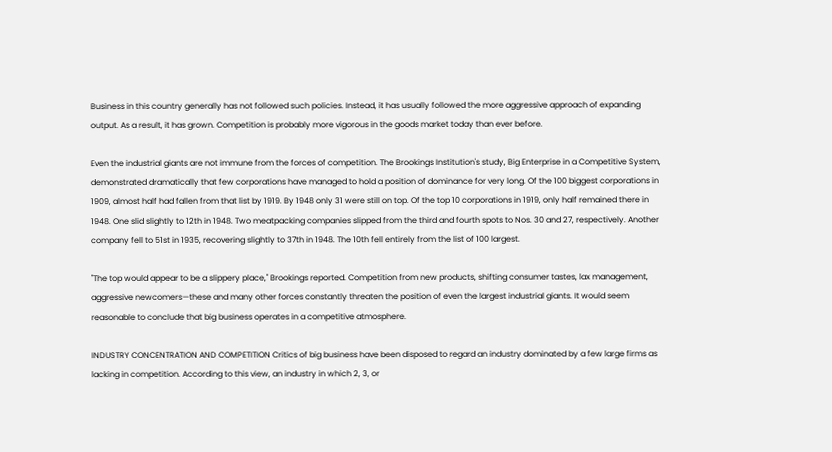Business in this country generally has not followed such policies. Instead, it has usually followed the more aggressive approach of expanding output. As a result, it has grown. Competition is probably more vigorous in the goods market today than ever before.

Even the industrial giants are not immune from the forces of competition. The Brookings Institution's study, Big Enterprise in a Competitive System, demonstrated dramatically that few corporations have managed to hold a position of dominance for very long. Of the 100 biggest corporations in 1909, almost half had fallen from that list by 1919. By 1948 only 31 were still on top. Of the top 10 corporations in 1919, only half remained there in 1948. One slid slightly to 12th in 1948. Two meatpacking companies slipped from the third and fourth spots to Nos. 30 and 27, respectively. Another company fell to 51st in 1935, recovering slightly to 37th in 1948. The 10th fell entirely from the list of 100 largest.

"The top would appear to be a slippery place," Brookings reported. Competition from new products, shifting consumer tastes, lax management, aggressive newcomers—these and many other forces constantly threaten the position of even the largest industrial giants. It would seem reasonable to conclude that big business operates in a competitive atmosphere.

INDUSTRY CONCENTRATION AND COMPETITION Critics of big business have been disposed to regard an industry dominated by a few large firms as lacking in competition. According to this view, an industry in which 2, 3, or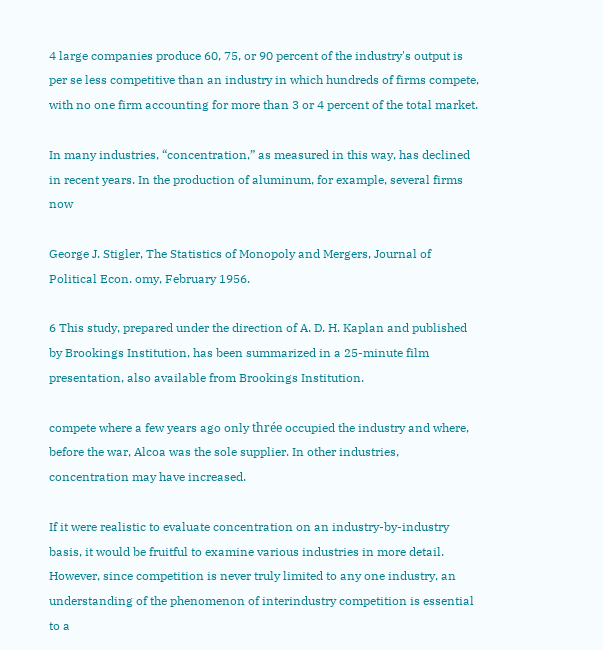4 large companies produce 60, 75, or 90 percent of the industry's output is per se less competitive than an industry in which hundreds of firms compete, with no one firm accounting for more than 3 or 4 percent of the total market.

In many industries, “concentration,” as measured in this way, has declined in recent years. In the production of aluminum, for example, several firms now

George J. Stigler, The Statistics of Monopoly and Mergers, Journal of Political Econ. omy, February 1956.

6 This study, prepared under the direction of A. D. H. Kaplan and published by Brookings Institution, has been summarized in a 25-minute film presentation, also available from Brookings Institution.

compete where a few years ago only thrée occupied the industry and where, before the war, Alcoa was the sole supplier. In other industries, concentration may have increased.

If it were realistic to evaluate concentration on an industry-by-industry basis, it would be fruitful to examine various industries in more detail. However, since competition is never truly limited to any one industry, an understanding of the phenomenon of interindustry competition is essential to a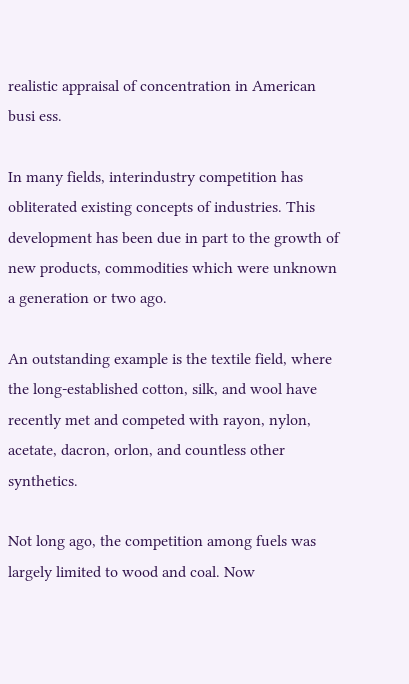realistic appraisal of concentration in American busi ess.

In many fields, interindustry competition has obliterated existing concepts of industries. This development has been due in part to the growth of new products, commodities which were unknown a generation or two ago.

An outstanding example is the textile field, where the long-established cotton, silk, and wool have recently met and competed with rayon, nylon, acetate, dacron, orlon, and countless other synthetics.

Not long ago, the competition among fuels was largely limited to wood and coal. Now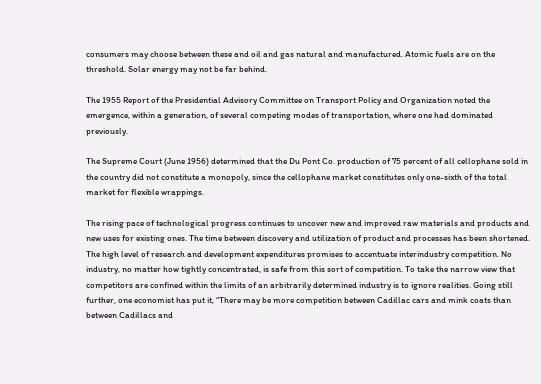consumers may choose between these and oil and gas natural and manufactured. Atomic fuels are on the threshold. Solar energy may not be far behind.

The 1955 Report of the Presidential Advisory Committee on Transport Policy and Organization noted the emergence, within a generation, of several competing modes of transportation, where one had dominated previously.

The Supreme Court (June 1956) determined that the Du Pont Co. production of 75 percent of all cellophane sold in the country did not constitute a monopoly, since the cellophane market constitutes only one-sixth of the total market for flexible wrappings.

The rising pace of technological progress continues to uncover new and improved raw materials and products and new uses for existing ones. The time between discovery and utilization of product and processes has been shortened. The high level of research and development expenditures promises to accentuate interindustry competition. No industry, no matter how tightly concentrated, is safe from this sort of competition. To take the narrow view that competitors are confined within the limits of an arbitrarily determined industry is to ignore realities. Going still further, one economist has put it, “There may be more competition between Cadillac cars and mink coats than between Cadillacs and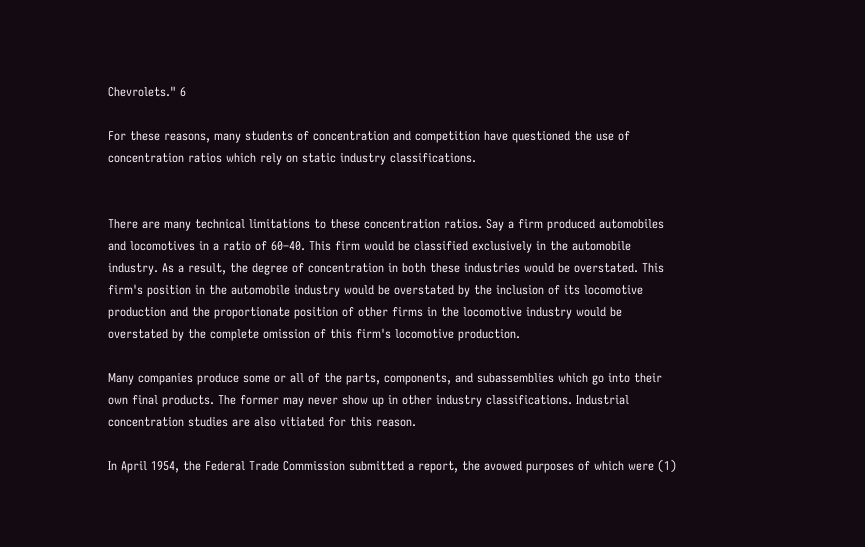Chevrolets." 6

For these reasons, many students of concentration and competition have questioned the use of concentration ratios which rely on static industry classifications.


There are many technical limitations to these concentration ratios. Say a firm produced automobiles and locomotives in a ratio of 60–40. This firm would be classified exclusively in the automobile industry. As a result, the degree of concentration in both these industries would be overstated. This firm's position in the automobile industry would be overstated by the inclusion of its locomotive production and the proportionate position of other firms in the locomotive industry would be overstated by the complete omission of this firm's locomotive production.

Many companies produce some or all of the parts, components, and subassemblies which go into their own final products. The former may never show up in other industry classifications. Industrial concentration studies are also vitiated for this reason.

In April 1954, the Federal Trade Commission submitted a report, the avowed purposes of which were (1)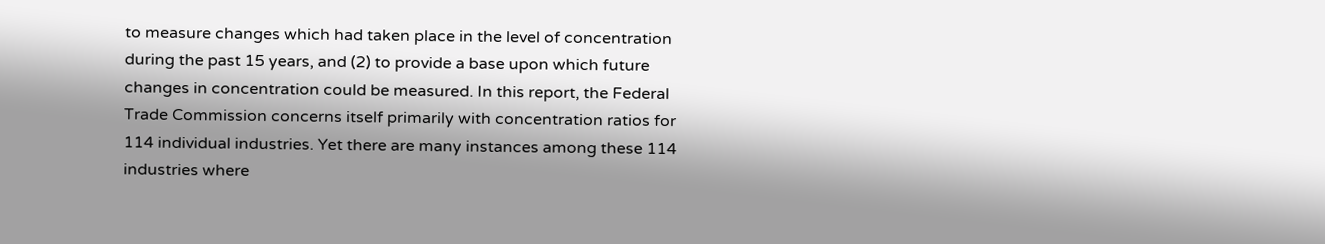to measure changes which had taken place in the level of concentration during the past 15 years, and (2) to provide a base upon which future changes in concentration could be measured. In this report, the Federal Trade Commission concerns itself primarily with concentration ratios for 114 individual industries. Yet there are many instances among these 114 industries where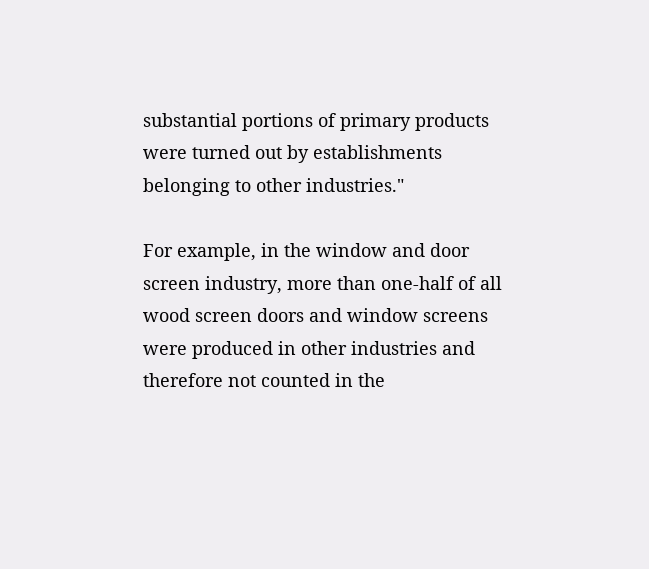substantial portions of primary products were turned out by establishments belonging to other industries."

For example, in the window and door screen industry, more than one-half of all wood screen doors and window screens were produced in other industries and therefore not counted in the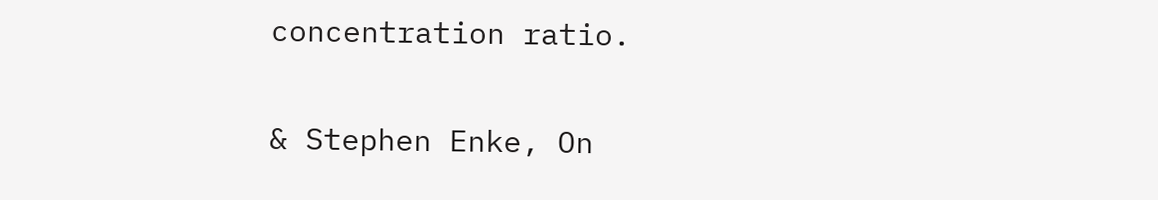concentration ratio.

& Stephen Enke, On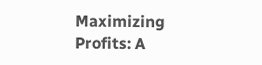Maximizing Profits: A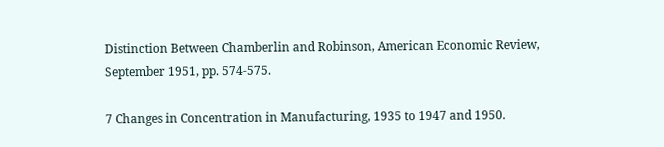Distinction Between Chamberlin and Robinson, American Economic Review, September 1951, pp. 574-575.

7 Changes in Concentration in Manufacturing, 1935 to 1947 and 1950.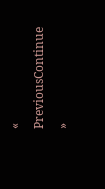« PreviousContinue »